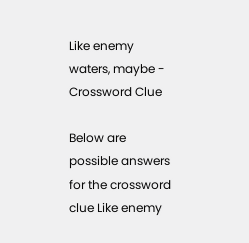Like enemy waters, maybe - Crossword Clue

Below are possible answers for the crossword clue Like enemy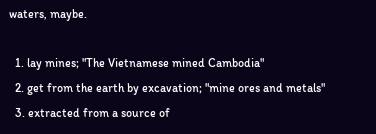waters, maybe.

  1. lay mines; "The Vietnamese mined Cambodia"
  2. get from the earth by excavation; "mine ores and metals"
  3. extracted from a source of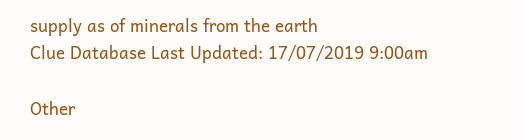supply as of minerals from the earth
Clue Database Last Updated: 17/07/2019 9:00am

Other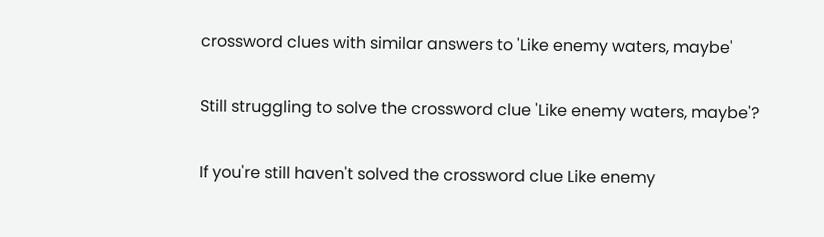crossword clues with similar answers to 'Like enemy waters, maybe'

Still struggling to solve the crossword clue 'Like enemy waters, maybe'?

If you're still haven't solved the crossword clue Like enemy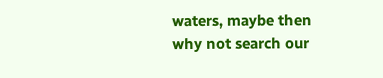waters, maybe then why not search our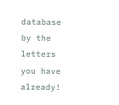database by the letters you have already!